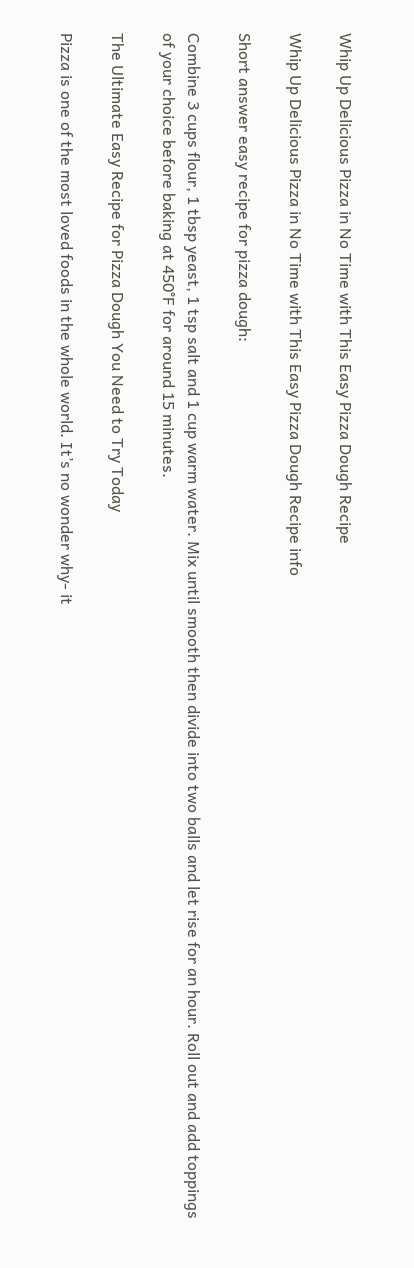Whip Up Delicious Pizza in No Time with This Easy Pizza Dough Recipe

Whip Up Delicious Pizza in No Time with This Easy Pizza Dough Recipe info

Short answer easy recipe for pizza dough:

Combine 3 cups flour, 1 tbsp yeast, 1 tsp salt and 1 cup warm water. Mix until smooth then divide into two balls and let rise for an hour. Roll out and add toppings of your choice before baking at 450°F for around 15 minutes.

The Ultimate Easy Recipe for Pizza Dough You Need to Try Today

Pizza is one of the most loved foods in the whole world. It’s no wonder why- it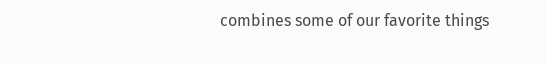combines some of our favorite things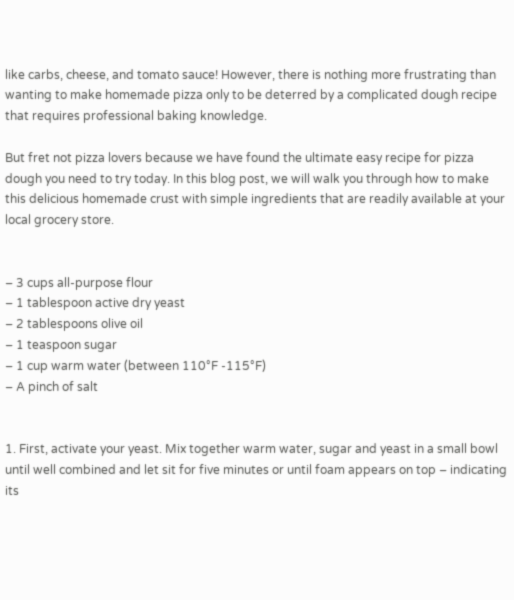like carbs, cheese, and tomato sauce! However, there is nothing more frustrating than wanting to make homemade pizza only to be deterred by a complicated dough recipe that requires professional baking knowledge.

But fret not pizza lovers because we have found the ultimate easy recipe for pizza dough you need to try today. In this blog post, we will walk you through how to make this delicious homemade crust with simple ingredients that are readily available at your local grocery store.


– 3 cups all-purpose flour
– 1 tablespoon active dry yeast
– 2 tablespoons olive oil
– 1 teaspoon sugar
– 1 cup warm water (between 110°F -115°F)
– A pinch of salt


1. First, activate your yeast. Mix together warm water, sugar and yeast in a small bowl until well combined and let sit for five minutes or until foam appears on top – indicating its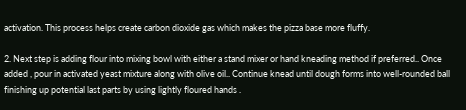activation. This process helps create carbon dioxide gas which makes the pizza base more fluffy.

2. Next step is adding flour into mixing bowl with either a stand mixer or hand kneading method if preferred.. Once added , pour in activated yeast mixture along with olive oil.. Continue knead until dough forms into well-rounded ball finishing up potential last parts by using lightly floured hands .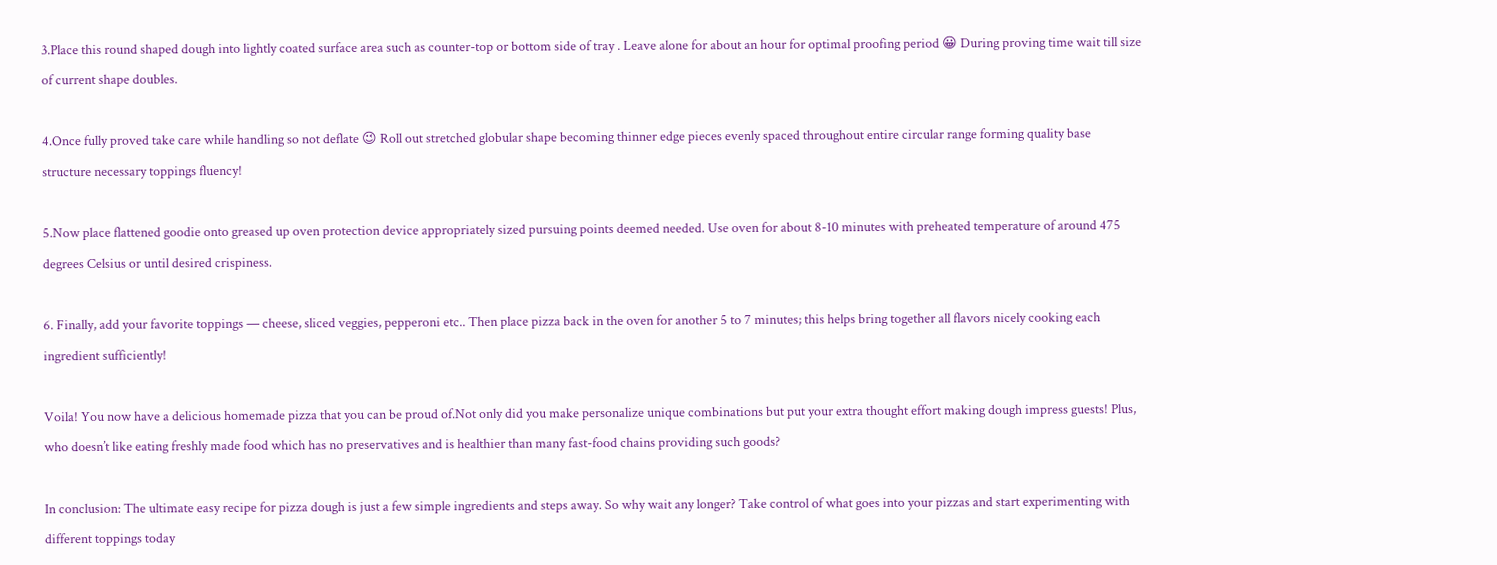3.Place this round shaped dough into lightly coated surface area such as counter-top or bottom side of tray . Leave alone for about an hour for optimal proofing period 😀 During proving time wait till size of current shape doubles.

4.Once fully proved take care while handling so not deflate 😉 Roll out stretched globular shape becoming thinner edge pieces evenly spaced throughout entire circular range forming quality base structure necessary toppings fluency!

5.Now place flattened goodie onto greased up oven protection device appropriately sized pursuing points deemed needed. Use oven for about 8-10 minutes with preheated temperature of around 475 degrees Celsius or until desired crispiness.

6. Finally, add your favorite toppings — cheese, sliced veggies, pepperoni etc.. Then place pizza back in the oven for another 5 to 7 minutes; this helps bring together all flavors nicely cooking each ingredient sufficiently!

Voila! You now have a delicious homemade pizza that you can be proud of.Not only did you make personalize unique combinations but put your extra thought effort making dough impress guests! Plus, who doesn’t like eating freshly made food which has no preservatives and is healthier than many fast-food chains providing such goods?

In conclusion: The ultimate easy recipe for pizza dough is just a few simple ingredients and steps away. So why wait any longer? Take control of what goes into your pizzas and start experimenting with different toppings today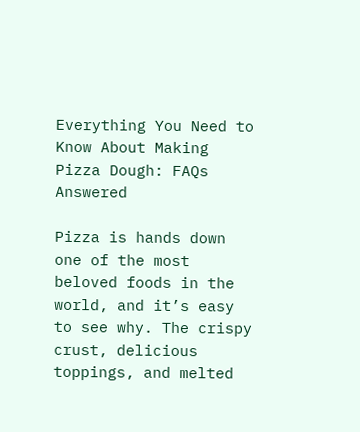Everything You Need to Know About Making Pizza Dough: FAQs Answered

Pizza is hands down one of the most beloved foods in the world, and it’s easy to see why. The crispy crust, delicious toppings, and melted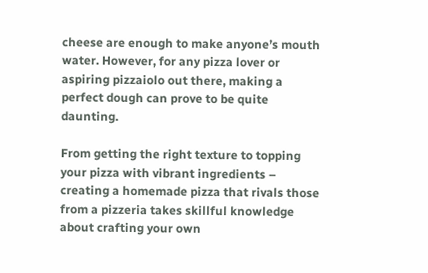cheese are enough to make anyone’s mouth water. However, for any pizza lover or aspiring pizzaiolo out there, making a perfect dough can prove to be quite daunting.

From getting the right texture to topping your pizza with vibrant ingredients – creating a homemade pizza that rivals those from a pizzeria takes skillful knowledge about crafting your own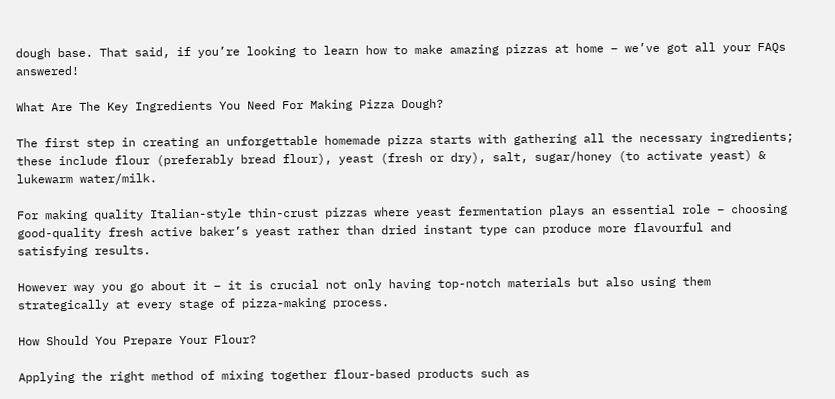dough base. That said, if you’re looking to learn how to make amazing pizzas at home – we’ve got all your FAQs answered!

What Are The Key Ingredients You Need For Making Pizza Dough?

The first step in creating an unforgettable homemade pizza starts with gathering all the necessary ingredients; these include flour (preferably bread flour), yeast (fresh or dry), salt, sugar/honey (to activate yeast) & lukewarm water/milk.

For making quality Italian-style thin-crust pizzas where yeast fermentation plays an essential role – choosing good-quality fresh active baker’s yeast rather than dried instant type can produce more flavourful and satisfying results.

However way you go about it – it is crucial not only having top-notch materials but also using them strategically at every stage of pizza-making process.

How Should You Prepare Your Flour?

Applying the right method of mixing together flour-based products such as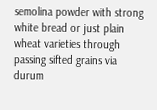semolina powder with strong white bread or just plain wheat varieties through passing sifted grains via durum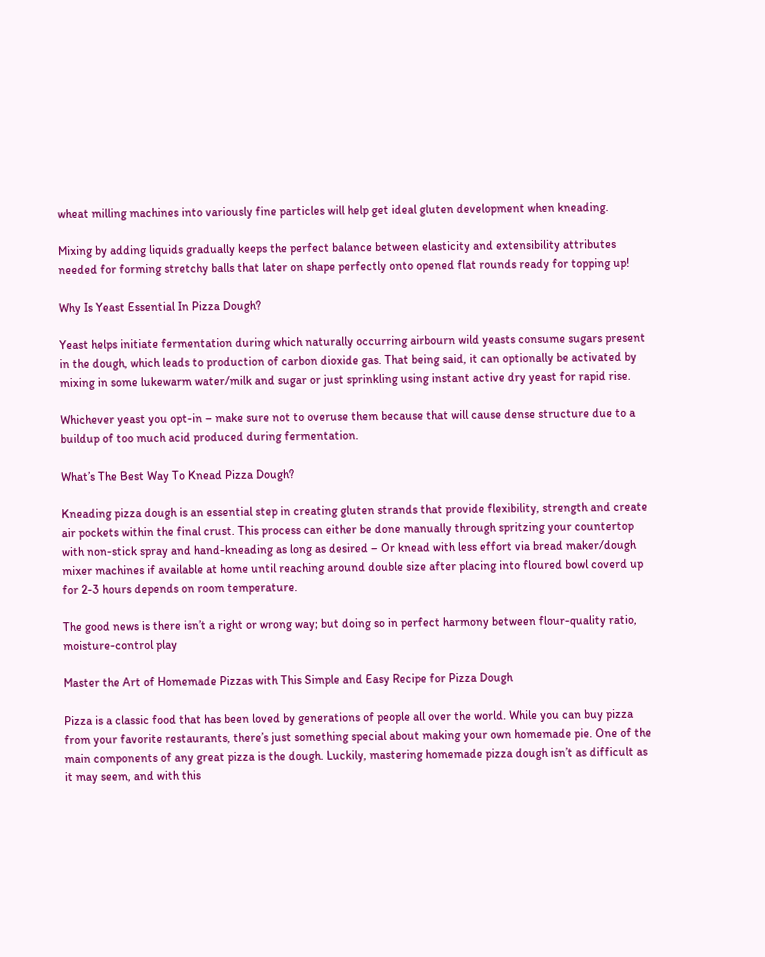wheat milling machines into variously fine particles will help get ideal gluten development when kneading.

Mixing by adding liquids gradually keeps the perfect balance between elasticity and extensibility attributes needed for forming stretchy balls that later on shape perfectly onto opened flat rounds ready for topping up!

Why Is Yeast Essential In Pizza Dough?

Yeast helps initiate fermentation during which naturally occurring airbourn wild yeasts consume sugars present in the dough, which leads to production of carbon dioxide gas. That being said, it can optionally be activated by mixing in some lukewarm water/milk and sugar or just sprinkling using instant active dry yeast for rapid rise.

Whichever yeast you opt-in – make sure not to overuse them because that will cause dense structure due to a buildup of too much acid produced during fermentation.

What’s The Best Way To Knead Pizza Dough?

Kneading pizza dough is an essential step in creating gluten strands that provide flexibility, strength and create air pockets within the final crust. This process can either be done manually through spritzing your countertop with non-stick spray and hand-kneading as long as desired – Or knead with less effort via bread maker/dough mixer machines if available at home until reaching around double size after placing into floured bowl coverd up for 2-3 hours depends on room temperature.

The good news is there isn’t a right or wrong way; but doing so in perfect harmony between flour-quality ratio, moisture-control play

Master the Art of Homemade Pizzas with This Simple and Easy Recipe for Pizza Dough

Pizza is a classic food that has been loved by generations of people all over the world. While you can buy pizza from your favorite restaurants, there’s just something special about making your own homemade pie. One of the main components of any great pizza is the dough. Luckily, mastering homemade pizza dough isn’t as difficult as it may seem, and with this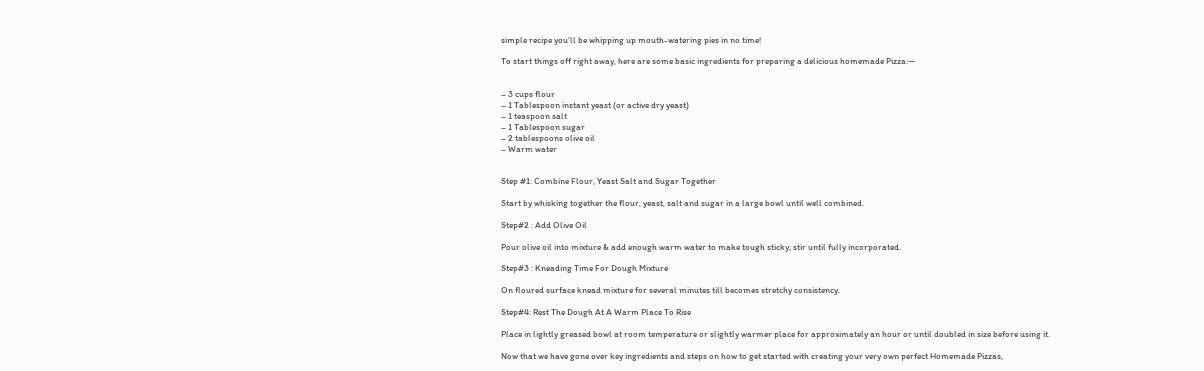simple recipe you’ll be whipping up mouth-watering pies in no time!

To start things off right away, here are some basic ingredients for preparing a delicious homemade Pizza:—


– 3 cups flour
– 1 Tablespoon instant yeast (or active dry yeast)
– 1 teaspoon salt
– 1 Tablespoon sugar
– 2 tablespoons olive oil
– Warm water


Step #1: Combine Flour, Yeast Salt and Sugar Together

Start by whisking together the flour, yeast, salt and sugar in a large bowl until well combined.

Step#2 : Add Olive Oil

Pour olive oil into mixture & add enough warm water to make tough sticky; stir until fully incorporated.

Step#3 : Kneading Time For Dough Mixture

On floured surface knead mixture for several minutes till becomes stretchy consistency.

Step#4: Rest The Dough At A Warm Place To Rise

Place in lightly greased bowl at room temperature or slightly warmer place for approximately an hour or until doubled in size before using it.

Now that we have gone over key ingredients and steps on how to get started with creating your very own perfect Homemade Pizzas,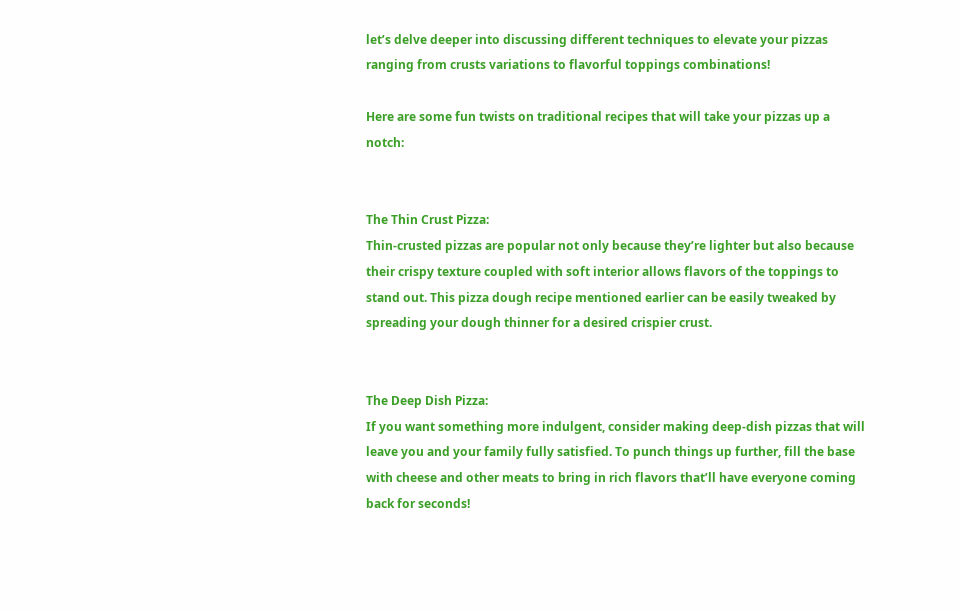let’s delve deeper into discussing different techniques to elevate your pizzas ranging from crusts variations to flavorful toppings combinations!

Here are some fun twists on traditional recipes that will take your pizzas up a notch:


The Thin Crust Pizza:
Thin-crusted pizzas are popular not only because they’re lighter but also because their crispy texture coupled with soft interior allows flavors of the toppings to stand out. This pizza dough recipe mentioned earlier can be easily tweaked by spreading your dough thinner for a desired crispier crust.


The Deep Dish Pizza:
If you want something more indulgent, consider making deep-dish pizzas that will leave you and your family fully satisfied. To punch things up further, fill the base with cheese and other meats to bring in rich flavors that’ll have everyone coming back for seconds!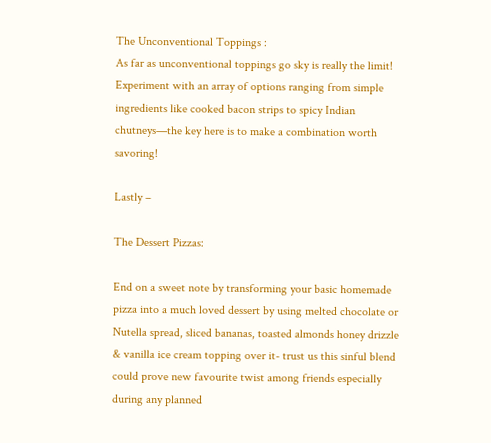The Unconventional Toppings :
As far as unconventional toppings go sky is really the limit! Experiment with an array of options ranging from simple ingredients like cooked bacon strips to spicy Indian chutneys—the key here is to make a combination worth savoring!

Lastly –

The Dessert Pizzas:

End on a sweet note by transforming your basic homemade pizza into a much loved dessert by using melted chocolate or Nutella spread, sliced bananas, toasted almonds honey drizzle & vanilla ice cream topping over it- trust us this sinful blend could prove new favourite twist among friends especially during any planned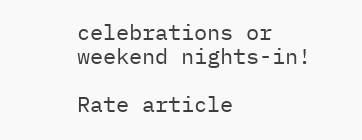celebrations or weekend nights-in!

Rate article